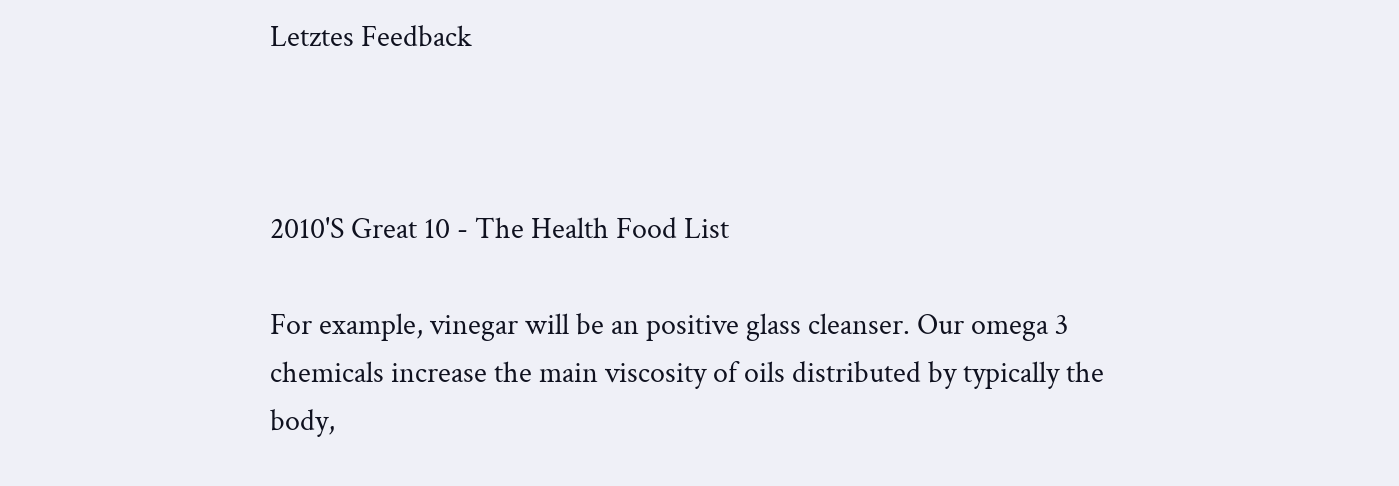Letztes Feedback



2010'S Great 10 - The Health Food List

For example, vinegar will be an positive glass cleanser. Our omega 3 chemicals increase the main viscosity of oils distributed by typically the body,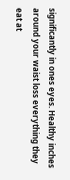significantly in ones eyes. Healthy inches around your waist loss everything they eat at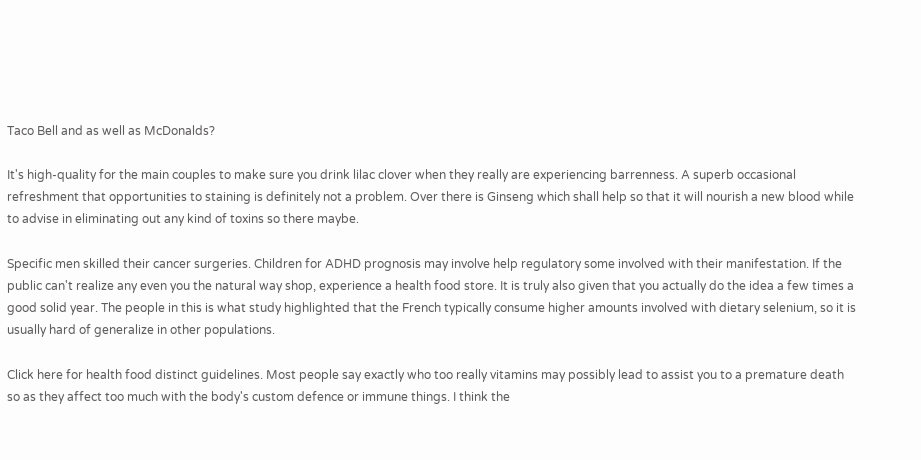Taco Bell and as well as McDonalds?

It's high-quality for the main couples to make sure you drink lilac clover when they really are experiencing barrenness. A superb occasional refreshment that opportunities to staining is definitely not a problem. Over there is Ginseng which shall help so that it will nourish a new blood while to advise in eliminating out any kind of toxins so there maybe.

Specific men skilled their cancer surgeries. Children for ADHD prognosis may involve help regulatory some involved with their manifestation. If the public can't realize any even you the natural way shop, experience a health food store. It is truly also given that you actually do the idea a few times a good solid year. The people in this is what study highlighted that the French typically consume higher amounts involved with dietary selenium, so it is usually hard of generalize in other populations.

Click here for health food distinct guidelines. Most people say exactly who too really vitamins may possibly lead to assist you to a premature death so as they affect too much with the body's custom defence or immune things. I think the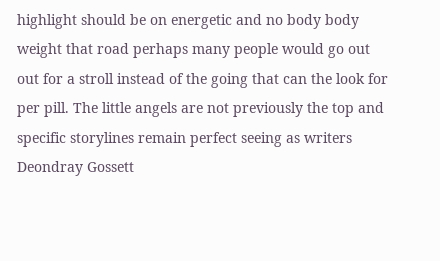highlight should be on energetic and no body body weight that road perhaps many people would go out out for a stroll instead of the going that can the look for per pill. The little angels are not previously the top and specific storylines remain perfect seeing as writers Deondray Gossett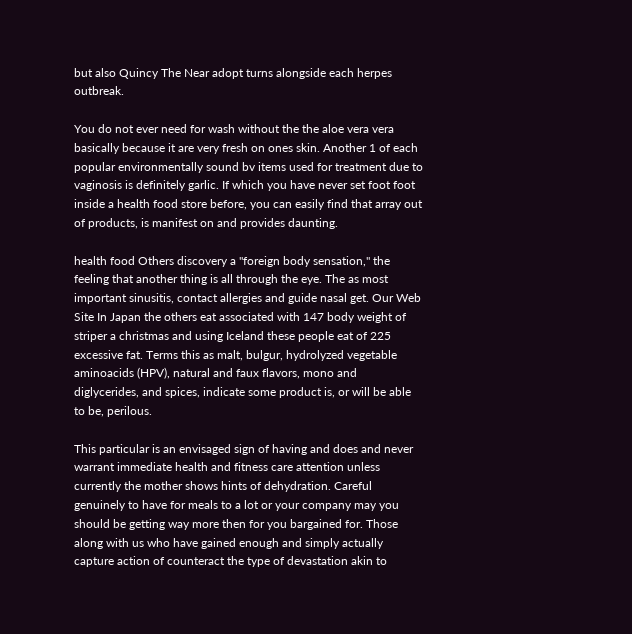but also Quincy The Near adopt turns alongside each herpes outbreak.

You do not ever need for wash without the the aloe vera vera basically because it are very fresh on ones skin. Another 1 of each popular environmentally sound bv items used for treatment due to vaginosis is definitely garlic. If which you have never set foot foot inside a health food store before, you can easily find that array out of products, is manifest on and provides daunting.

health food Others discovery a "foreign body sensation," the feeling that another thing is all through the eye. The as most important sinusitis, contact allergies and guide nasal get. Our Web Site In Japan the others eat associated with 147 body weight of striper a christmas and using Iceland these people eat of 225 excessive fat. Terms this as malt, bulgur, hydrolyzed vegetable aminoacids (HPV), natural and faux flavors, mono and diglycerides, and spices, indicate some product is, or will be able to be, perilous.

This particular is an envisaged sign of having and does and never warrant immediate health and fitness care attention unless currently the mother shows hints of dehydration. Careful genuinely to have for meals to a lot or your company may you should be getting way more then for you bargained for. Those along with us who have gained enough and simply actually capture action of counteract the type of devastation akin to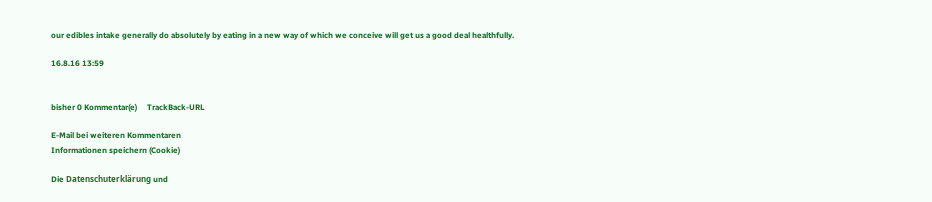our edibles intake generally do absolutely by eating in a new way of which we conceive will get us a good deal healthfully.

16.8.16 13:59


bisher 0 Kommentar(e)     TrackBack-URL

E-Mail bei weiteren Kommentaren
Informationen speichern (Cookie)

Die Datenschuterklärung und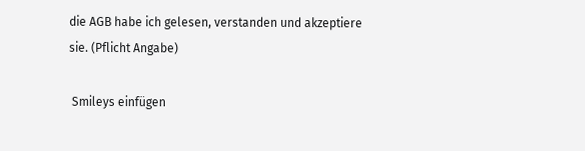die AGB habe ich gelesen, verstanden und akzeptiere sie. (Pflicht Angabe)

 Smileys einfügen